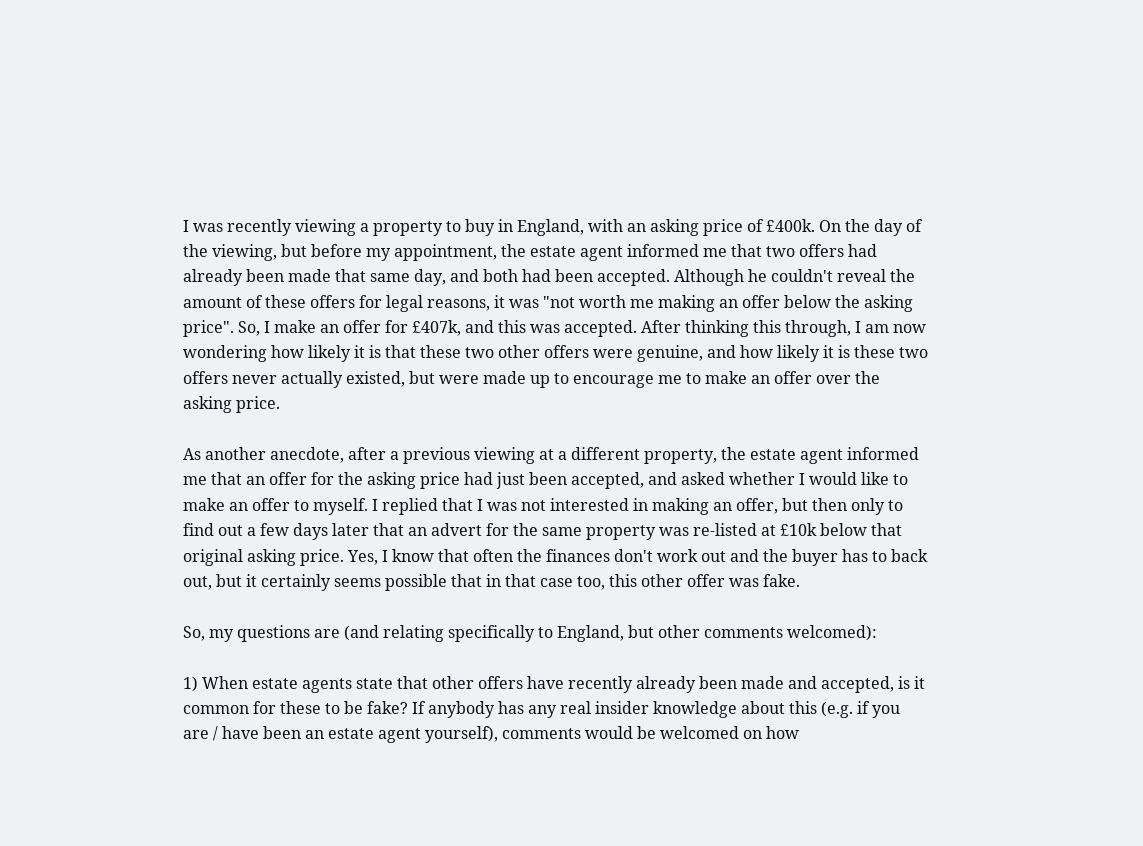I was recently viewing a property to buy in England, with an asking price of £400k. On the day of the viewing, but before my appointment, the estate agent informed me that two offers had already been made that same day, and both had been accepted. Although he couldn't reveal the amount of these offers for legal reasons, it was "not worth me making an offer below the asking price". So, I make an offer for £407k, and this was accepted. After thinking this through, I am now wondering how likely it is that these two other offers were genuine, and how likely it is these two offers never actually existed, but were made up to encourage me to make an offer over the asking price.

As another anecdote, after a previous viewing at a different property, the estate agent informed me that an offer for the asking price had just been accepted, and asked whether I would like to make an offer to myself. I replied that I was not interested in making an offer, but then only to find out a few days later that an advert for the same property was re-listed at £10k below that original asking price. Yes, I know that often the finances don't work out and the buyer has to back out, but it certainly seems possible that in that case too, this other offer was fake.

So, my questions are (and relating specifically to England, but other comments welcomed):

1) When estate agents state that other offers have recently already been made and accepted, is it common for these to be fake? If anybody has any real insider knowledge about this (e.g. if you are / have been an estate agent yourself), comments would be welcomed on how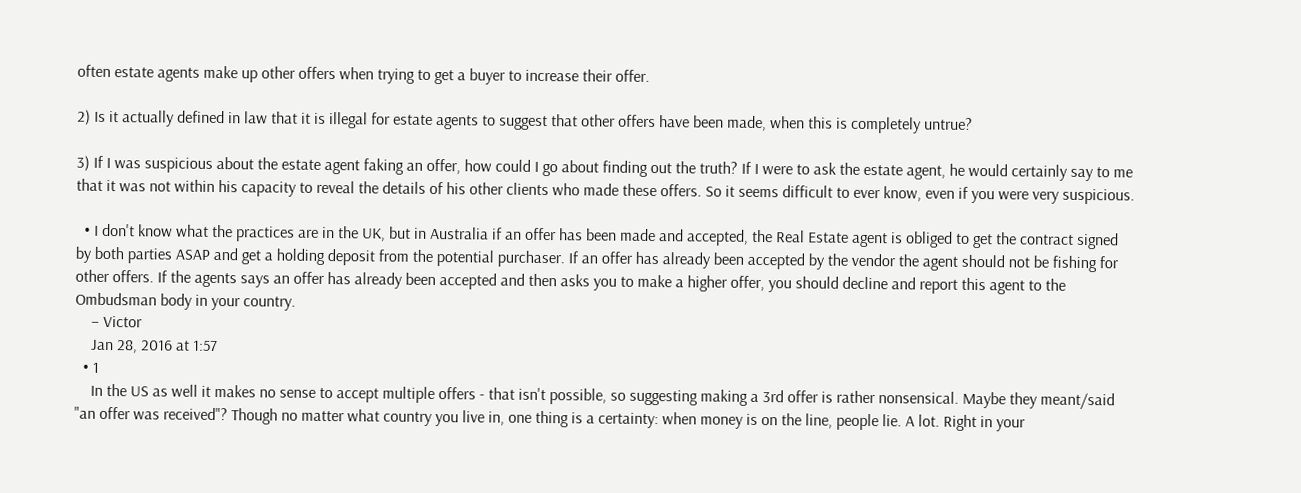often estate agents make up other offers when trying to get a buyer to increase their offer.

2) Is it actually defined in law that it is illegal for estate agents to suggest that other offers have been made, when this is completely untrue?

3) If I was suspicious about the estate agent faking an offer, how could I go about finding out the truth? If I were to ask the estate agent, he would certainly say to me that it was not within his capacity to reveal the details of his other clients who made these offers. So it seems difficult to ever know, even if you were very suspicious.

  • I don't know what the practices are in the UK, but in Australia if an offer has been made and accepted, the Real Estate agent is obliged to get the contract signed by both parties ASAP and get a holding deposit from the potential purchaser. If an offer has already been accepted by the vendor the agent should not be fishing for other offers. If the agents says an offer has already been accepted and then asks you to make a higher offer, you should decline and report this agent to the Ombudsman body in your country.
    – Victor
    Jan 28, 2016 at 1:57
  • 1
    In the US as well it makes no sense to accept multiple offers - that isn't possible, so suggesting making a 3rd offer is rather nonsensical. Maybe they meant/said "an offer was received"? Though no matter what country you live in, one thing is a certainty: when money is on the line, people lie. A lot. Right in your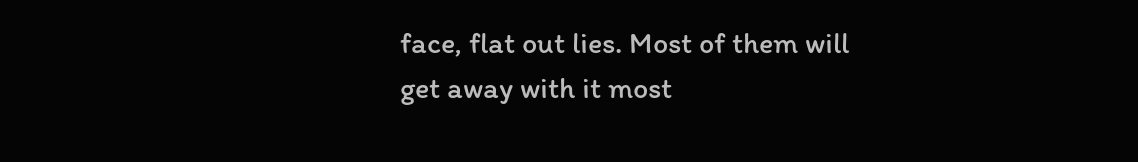face, flat out lies. Most of them will get away with it most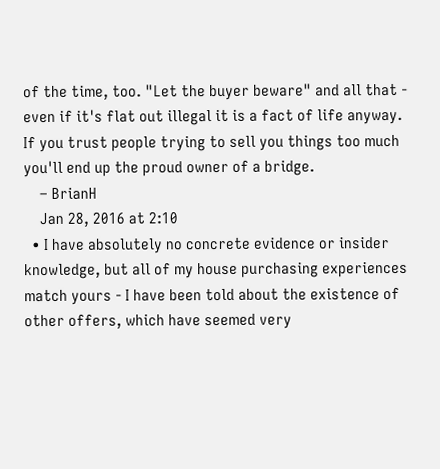of the time, too. "Let the buyer beware" and all that - even if it's flat out illegal it is a fact of life anyway. If you trust people trying to sell you things too much you'll end up the proud owner of a bridge.
    – BrianH
    Jan 28, 2016 at 2:10
  • I have absolutely no concrete evidence or insider knowledge, but all of my house purchasing experiences match yours - I have been told about the existence of other offers, which have seemed very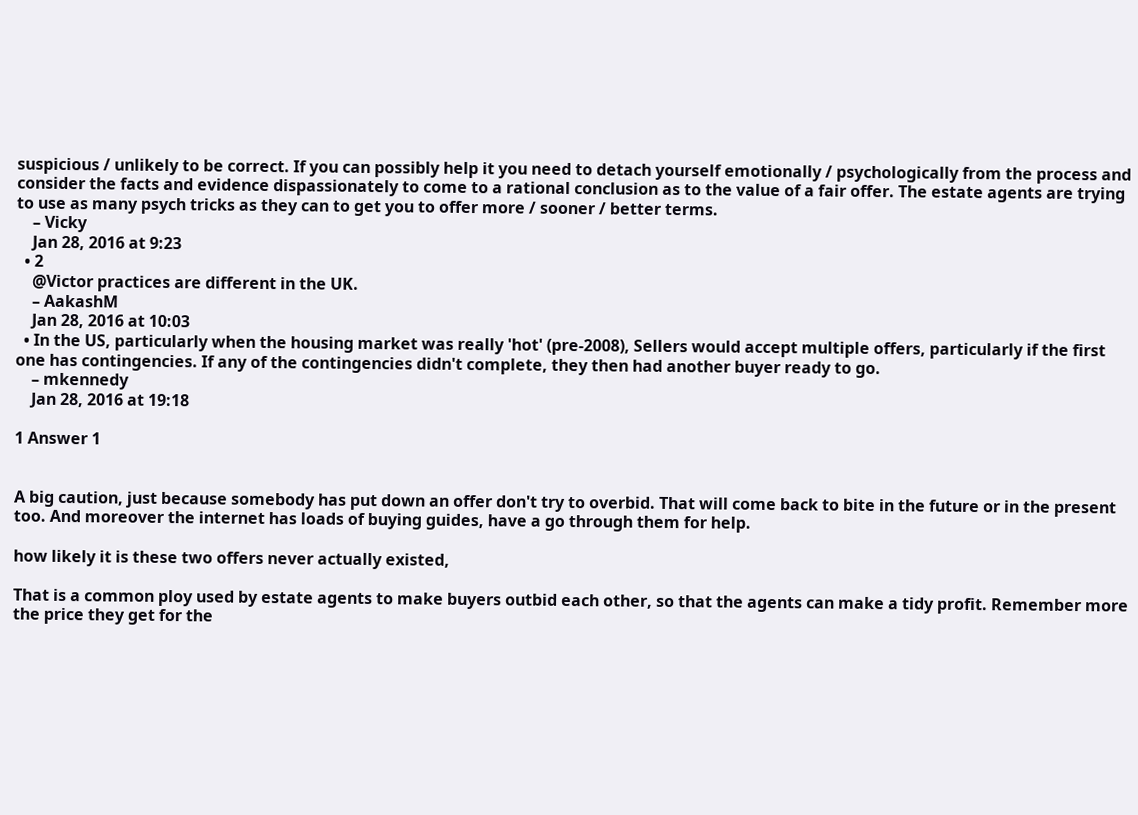suspicious / unlikely to be correct. If you can possibly help it you need to detach yourself emotionally / psychologically from the process and consider the facts and evidence dispassionately to come to a rational conclusion as to the value of a fair offer. The estate agents are trying to use as many psych tricks as they can to get you to offer more / sooner / better terms.
    – Vicky
    Jan 28, 2016 at 9:23
  • 2
    @Victor practices are different in the UK.
    – AakashM
    Jan 28, 2016 at 10:03
  • In the US, particularly when the housing market was really 'hot' (pre-2008), Sellers would accept multiple offers, particularly if the first one has contingencies. If any of the contingencies didn't complete, they then had another buyer ready to go.
    – mkennedy
    Jan 28, 2016 at 19:18

1 Answer 1


A big caution, just because somebody has put down an offer don't try to overbid. That will come back to bite in the future or in the present too. And moreover the internet has loads of buying guides, have a go through them for help.

how likely it is these two offers never actually existed,

That is a common ploy used by estate agents to make buyers outbid each other, so that the agents can make a tidy profit. Remember more the price they get for the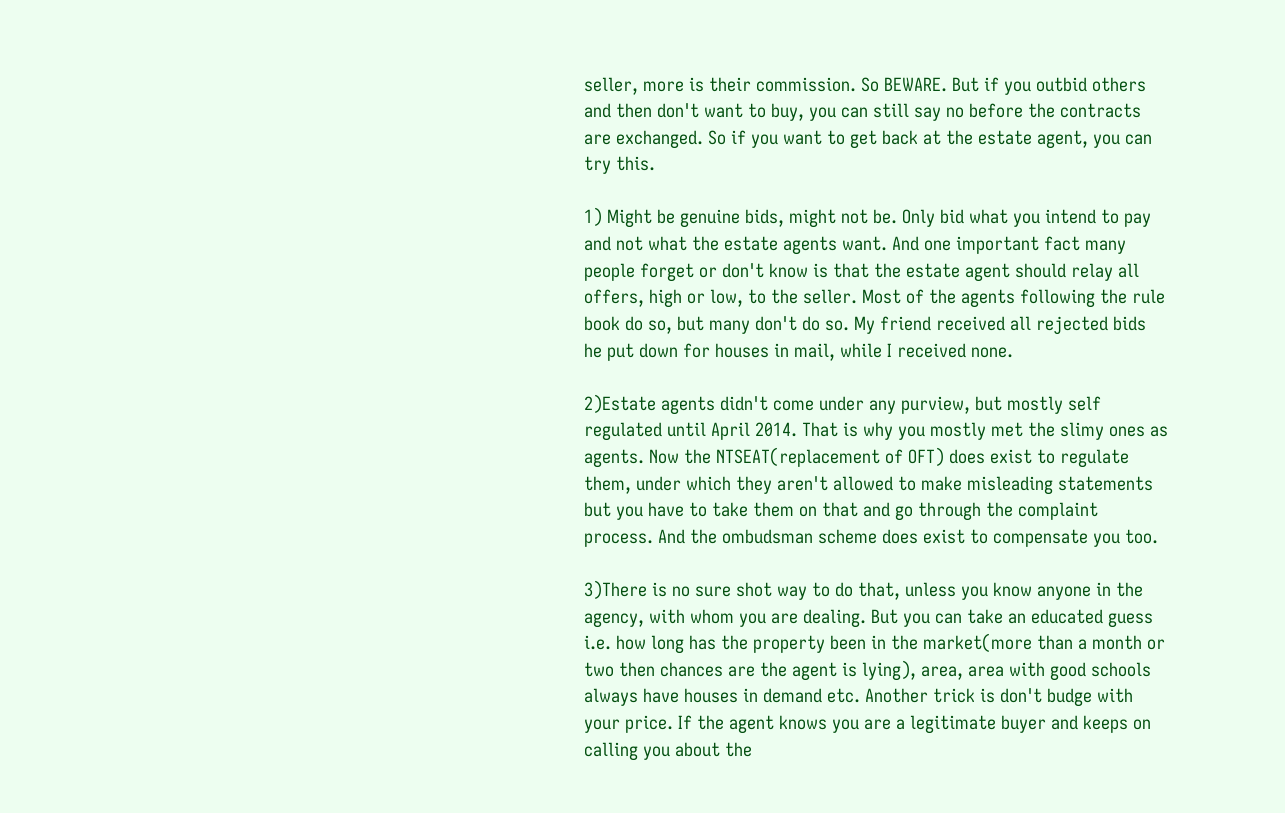seller, more is their commission. So BEWARE. But if you outbid others and then don't want to buy, you can still say no before the contracts are exchanged. So if you want to get back at the estate agent, you can try this.

1) Might be genuine bids, might not be. Only bid what you intend to pay and not what the estate agents want. And one important fact many people forget or don't know is that the estate agent should relay all offers, high or low, to the seller. Most of the agents following the rule book do so, but many don't do so. My friend received all rejected bids he put down for houses in mail, while I received none.

2)Estate agents didn't come under any purview, but mostly self regulated until April 2014. That is why you mostly met the slimy ones as agents. Now the NTSEAT(replacement of OFT) does exist to regulate them, under which they aren't allowed to make misleading statements but you have to take them on that and go through the complaint process. And the ombudsman scheme does exist to compensate you too.

3)There is no sure shot way to do that, unless you know anyone in the agency, with whom you are dealing. But you can take an educated guess i.e. how long has the property been in the market(more than a month or two then chances are the agent is lying), area, area with good schools always have houses in demand etc. Another trick is don't budge with your price. If the agent knows you are a legitimate buyer and keeps on calling you about the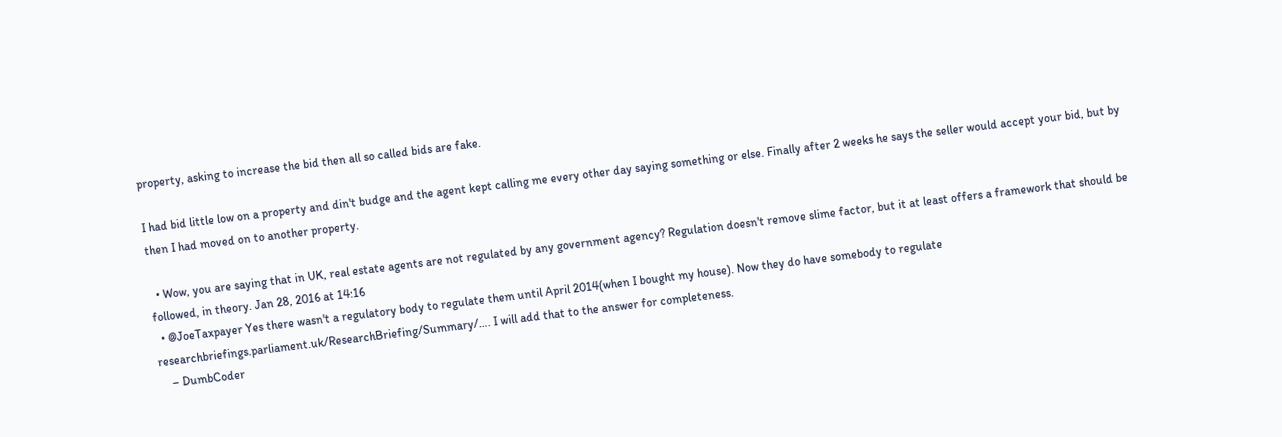property, asking to increase the bid then all so called bids are fake.

I had bid little low on a property and din't budge and the agent kept calling me every other day saying something or else. Finally after 2 weeks he says the seller would accept your bid, but by then I had moved on to another property.

  • Wow, you are saying that in UK, real estate agents are not regulated by any government agency? Regulation doesn't remove slime factor, but it at least offers a framework that should be followed, in theory. Jan 28, 2016 at 14:16
  • @JoeTaxpayer Yes there wasn't a regulatory body to regulate them until April 2014(when I bought my house). Now they do have somebody to regulate researchbriefings.parliament.uk/ResearchBriefing/Summary/…. I will add that to the answer for completeness.
    – DumbCoder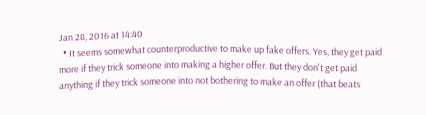Jan 28, 2016 at 14:40
  • It seems somewhat counterproductive to make up fake offers. Yes, they get paid more if they trick someone into making a higher offer. But they don't get paid anything if they trick someone into not bothering to make an offer (that beats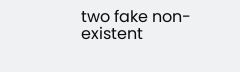two fake non-existent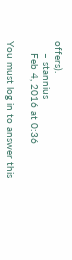offers).
    – stannius
    Feb 4, 2016 at 0:36

You must log in to answer this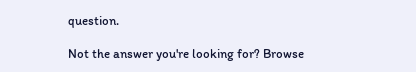question.

Not the answer you're looking for? Browse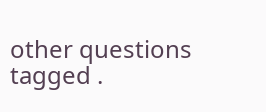other questions tagged .